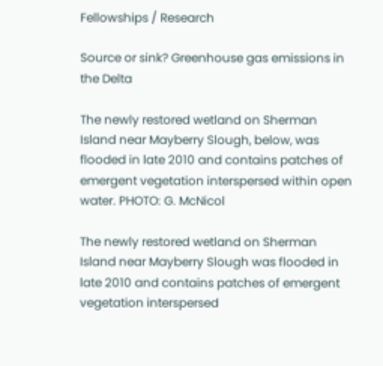Fellowships / Research

Source or sink? Greenhouse gas emissions in the Delta

The newly restored wetland on Sherman Island near Mayberry Slough, below, was flooded in late 2010 and contains patches of emergent vegetation interspersed within open water. PHOTO: G. McNicol

The newly restored wetland on Sherman Island near Mayberry Slough was flooded in late 2010 and contains patches of emergent vegetation interspersed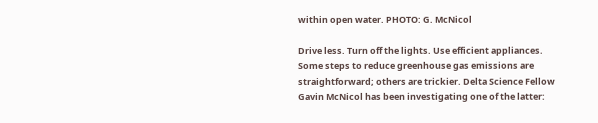within open water. PHOTO: G. McNicol

Drive less. Turn off the lights. Use efficient appliances. Some steps to reduce greenhouse gas emissions are straightforward; others are trickier. Delta Science Fellow Gavin McNicol has been investigating one of the latter: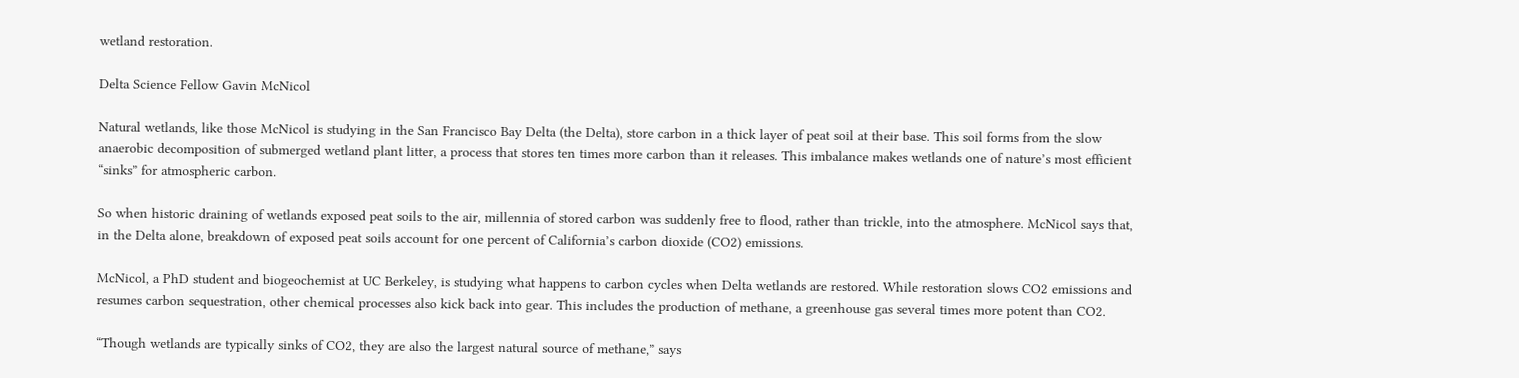wetland restoration.

Delta Science Fellow Gavin McNicol

Natural wetlands, like those McNicol is studying in the San Francisco Bay Delta (the Delta), store carbon in a thick layer of peat soil at their base. This soil forms from the slow anaerobic decomposition of submerged wetland plant litter, a process that stores ten times more carbon than it releases. This imbalance makes wetlands one of nature’s most efficient “sinks” for atmospheric carbon.

So when historic draining of wetlands exposed peat soils to the air, millennia of stored carbon was suddenly free to flood, rather than trickle, into the atmosphere. McNicol says that, in the Delta alone, breakdown of exposed peat soils account for one percent of California’s carbon dioxide (CO2) emissions.

McNicol, a PhD student and biogeochemist at UC Berkeley, is studying what happens to carbon cycles when Delta wetlands are restored. While restoration slows CO2 emissions and resumes carbon sequestration, other chemical processes also kick back into gear. This includes the production of methane, a greenhouse gas several times more potent than CO2.

“Though wetlands are typically sinks of CO2, they are also the largest natural source of methane,” says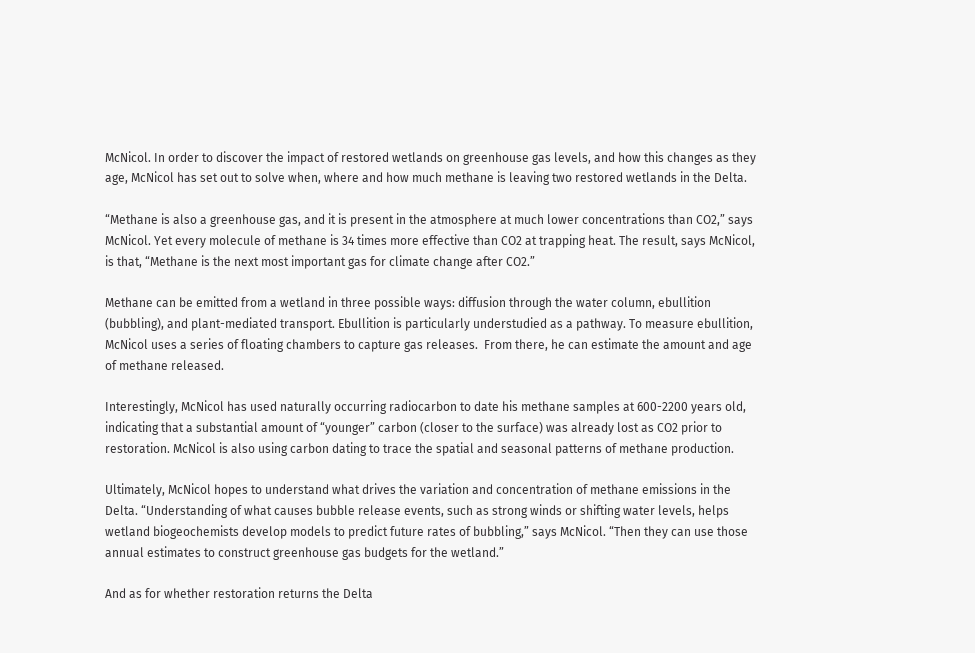McNicol. In order to discover the impact of restored wetlands on greenhouse gas levels, and how this changes as they age, McNicol has set out to solve when, where and how much methane is leaving two restored wetlands in the Delta.

“Methane is also a greenhouse gas, and it is present in the atmosphere at much lower concentrations than CO2,” says McNicol. Yet every molecule of methane is 34 times more effective than CO2 at trapping heat. The result, says McNicol, is that, “Methane is the next most important gas for climate change after CO2.”

Methane can be emitted from a wetland in three possible ways: diffusion through the water column, ebullition (bubbling), and plant-mediated transport. Ebullition is particularly understudied as a pathway. To measure ebullition, McNicol uses a series of floating chambers to capture gas releases.  From there, he can estimate the amount and age of methane released.

Interestingly, McNicol has used naturally occurring radiocarbon to date his methane samples at 600-2200 years old, indicating that a substantial amount of “younger” carbon (closer to the surface) was already lost as CO2 prior to restoration. McNicol is also using carbon dating to trace the spatial and seasonal patterns of methane production.

Ultimately, McNicol hopes to understand what drives the variation and concentration of methane emissions in the Delta. “Understanding of what causes bubble release events, such as strong winds or shifting water levels, helps wetland biogeochemists develop models to predict future rates of bubbling,” says McNicol. “Then they can use those annual estimates to construct greenhouse gas budgets for the wetland.”

And as for whether restoration returns the Delta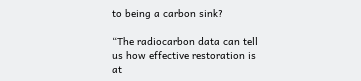to being a carbon sink?

“The radiocarbon data can tell us how effective restoration is at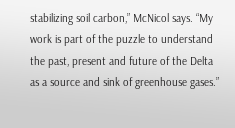stabilizing soil carbon,” McNicol says. “My work is part of the puzzle to understand the past, present and future of the Delta as a source and sink of greenhouse gases.”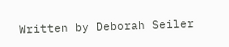Written by Deborah Seiler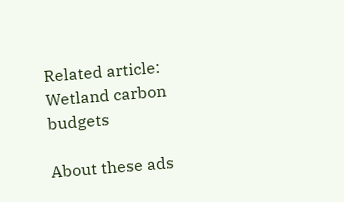Related article:
Wetland carbon budgets

About these ads